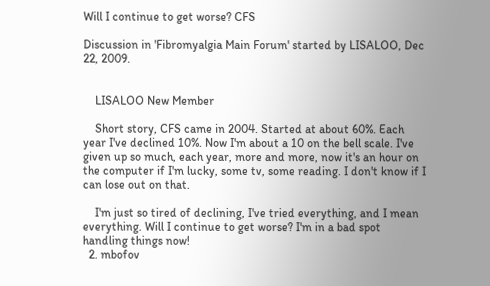Will I continue to get worse? CFS

Discussion in 'Fibromyalgia Main Forum' started by LISALOO, Dec 22, 2009.


    LISALOO New Member

    Short story, CFS came in 2004. Started at about 60%. Each year I've declined 10%. Now I'm about a 10 on the bell scale. I've given up so much, each year, more and more, now it's an hour on the computer if I'm lucky, some tv, some reading. I don't know if I can lose out on that.

    I'm just so tired of declining, I've tried everything, and I mean everything. Will I continue to get worse? I'm in a bad spot handling things now!
  2. mbofov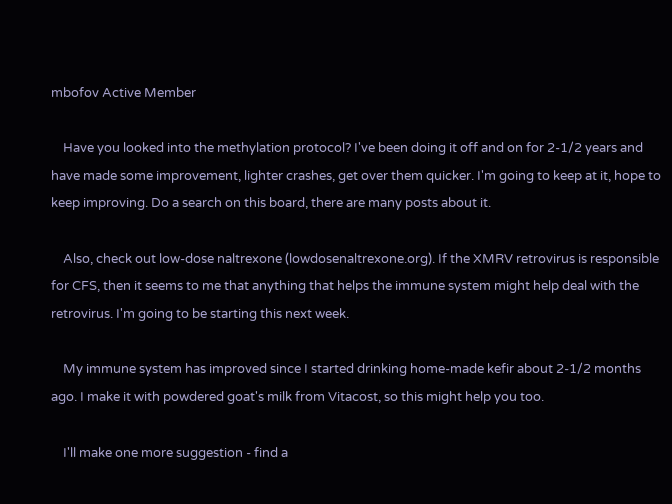mbofov Active Member

    Have you looked into the methylation protocol? I've been doing it off and on for 2-1/2 years and have made some improvement, lighter crashes, get over them quicker. I'm going to keep at it, hope to keep improving. Do a search on this board, there are many posts about it.

    Also, check out low-dose naltrexone (lowdosenaltrexone.org). If the XMRV retrovirus is responsible for CFS, then it seems to me that anything that helps the immune system might help deal with the retrovirus. I'm going to be starting this next week.

    My immune system has improved since I started drinking home-made kefir about 2-1/2 months ago. I make it with powdered goat's milk from Vitacost, so this might help you too.

    I'll make one more suggestion - find a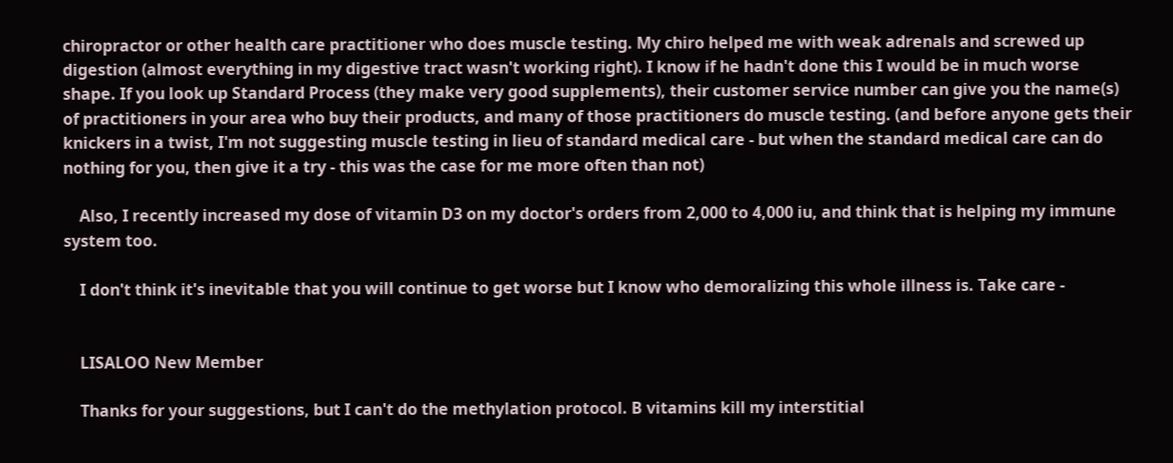chiropractor or other health care practitioner who does muscle testing. My chiro helped me with weak adrenals and screwed up digestion (almost everything in my digestive tract wasn't working right). I know if he hadn't done this I would be in much worse shape. If you look up Standard Process (they make very good supplements), their customer service number can give you the name(s) of practitioners in your area who buy their products, and many of those practitioners do muscle testing. (and before anyone gets their knickers in a twist, I'm not suggesting muscle testing in lieu of standard medical care - but when the standard medical care can do nothing for you, then give it a try - this was the case for me more often than not)

    Also, I recently increased my dose of vitamin D3 on my doctor's orders from 2,000 to 4,000 iu, and think that is helping my immune system too.

    I don't think it's inevitable that you will continue to get worse but I know who demoralizing this whole illness is. Take care -


    LISALOO New Member

    Thanks for your suggestions, but I can't do the methylation protocol. B vitamins kill my interstitial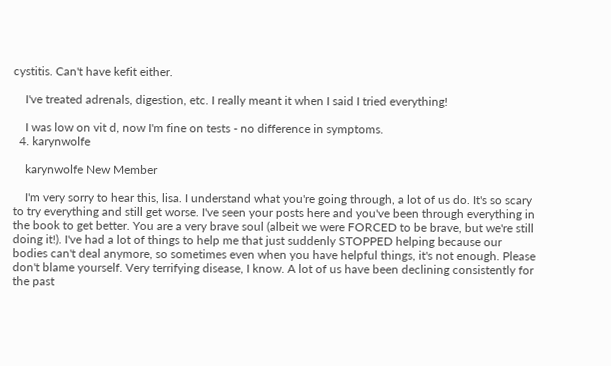cystitis. Can't have kefit either.

    I've treated adrenals, digestion, etc. I really meant it when I said I tried everything!

    I was low on vit d, now I'm fine on tests - no difference in symptoms.
  4. karynwolfe

    karynwolfe New Member

    I'm very sorry to hear this, lisa. I understand what you're going through, a lot of us do. It's so scary to try everything and still get worse. I've seen your posts here and you've been through everything in the book to get better. You are a very brave soul (albeit we were FORCED to be brave, but we're still doing it!). I've had a lot of things to help me that just suddenly STOPPED helping because our bodies can't deal anymore, so sometimes even when you have helpful things, it's not enough. Please don't blame yourself. Very terrifying disease, I know. A lot of us have been declining consistently for the past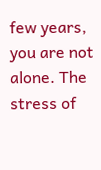few years, you are not alone. The stress of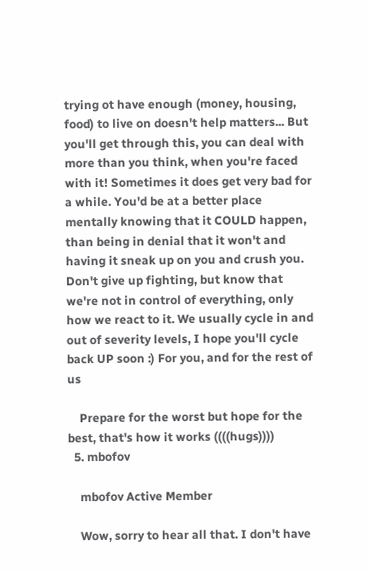trying ot have enough (money, housing, food) to live on doesn't help matters... But you'll get through this, you can deal with more than you think, when you're faced with it! Sometimes it does get very bad for a while. You'd be at a better place mentally knowing that it COULD happen, than being in denial that it won't and having it sneak up on you and crush you. Don't give up fighting, but know that we're not in control of everything, only how we react to it. We usually cycle in and out of severity levels, I hope you'll cycle back UP soon :) For you, and for the rest of us

    Prepare for the worst but hope for the best, that's how it works ((((hugs))))
  5. mbofov

    mbofov Active Member

    Wow, sorry to hear all that. I don't have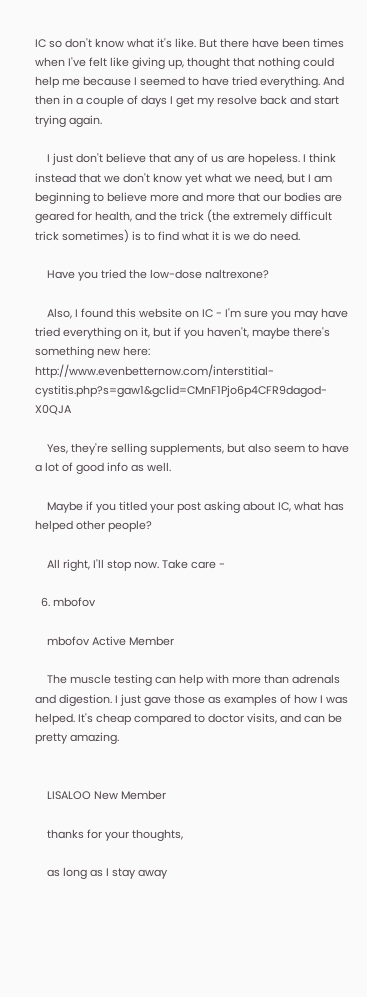IC so don't know what it's like. But there have been times when I've felt like giving up, thought that nothing could help me because I seemed to have tried everything. And then in a couple of days I get my resolve back and start trying again.

    I just don't believe that any of us are hopeless. I think instead that we don't know yet what we need, but I am beginning to believe more and more that our bodies are geared for health, and the trick (the extremely difficult trick sometimes) is to find what it is we do need.

    Have you tried the low-dose naltrexone?

    Also, I found this website on IC - I'm sure you may have tried everything on it, but if you haven't, maybe there's something new here: http://www.evenbetternow.com/interstitial-cystitis.php?s=gaw1&gclid=CMnF1Pjo6p4CFR9dagod-X0QJA

    Yes, they're selling supplements, but also seem to have a lot of good info as well.

    Maybe if you titled your post asking about IC, what has helped other people?

    All right, I'll stop now. Take care -

  6. mbofov

    mbofov Active Member

    The muscle testing can help with more than adrenals and digestion. I just gave those as examples of how I was helped. It's cheap compared to doctor visits, and can be pretty amazing.


    LISALOO New Member

    thanks for your thoughts,

    as long as I stay away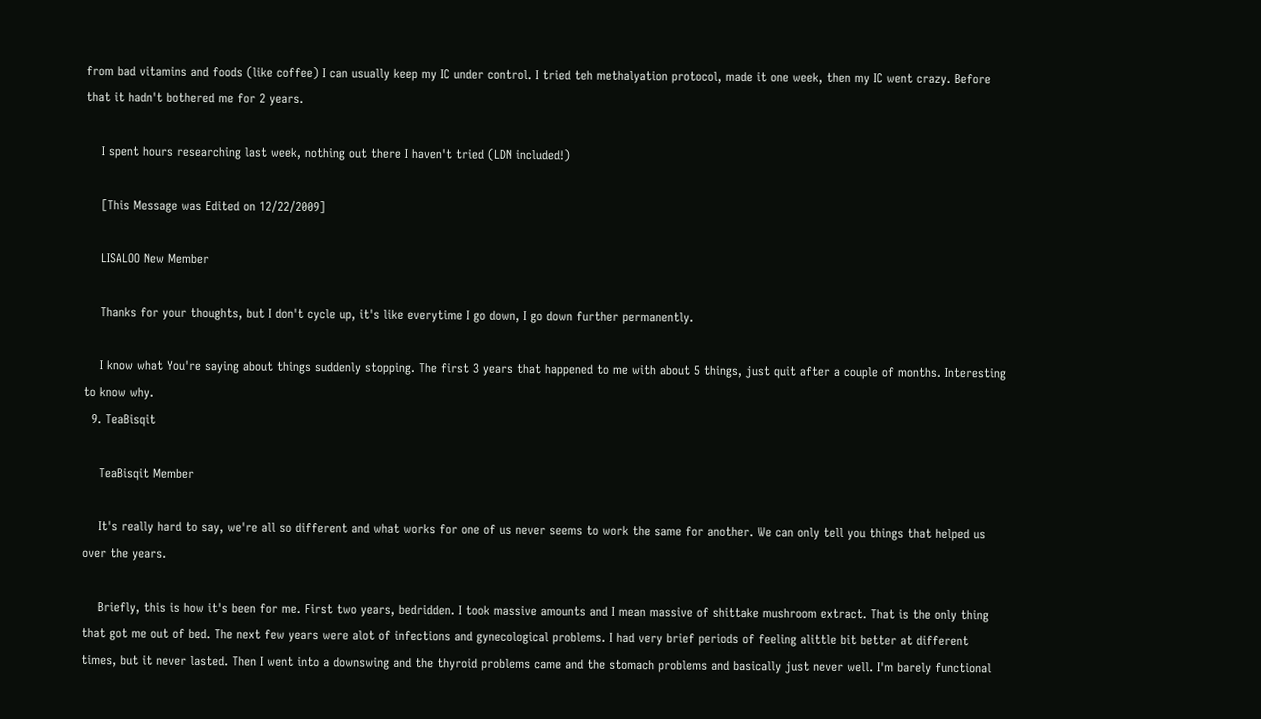from bad vitamins and foods (like coffee) I can usually keep my IC under control. I tried teh methalyation protocol, made it one week, then my IC went crazy. Before that it hadn't bothered me for 2 years.

    I spent hours researching last week, nothing out there I haven't tried (LDN included!)

    [This Message was Edited on 12/22/2009]

    LISALOO New Member

    Thanks for your thoughts, but I don't cycle up, it's like everytime I go down, I go down further permanently.

    I know what You're saying about things suddenly stopping. The first 3 years that happened to me with about 5 things, just quit after a couple of months. Interesting to know why.
  9. TeaBisqit

    TeaBisqit Member

    It's really hard to say, we're all so different and what works for one of us never seems to work the same for another. We can only tell you things that helped us over the years.

    Briefly, this is how it's been for me. First two years, bedridden. I took massive amounts and I mean massive of shittake mushroom extract. That is the only thing that got me out of bed. The next few years were alot of infections and gynecological problems. I had very brief periods of feeling alittle bit better at different times, but it never lasted. Then I went into a downswing and the thyroid problems came and the stomach problems and basically just never well. I'm barely functional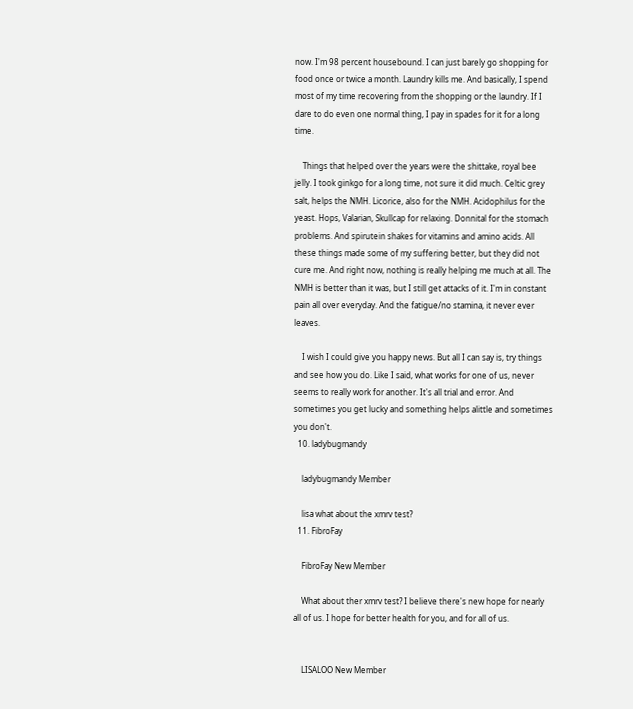now. I'm 98 percent housebound. I can just barely go shopping for food once or twice a month. Laundry kills me. And basically, I spend most of my time recovering from the shopping or the laundry. If I dare to do even one normal thing, I pay in spades for it for a long time.

    Things that helped over the years were the shittake, royal bee jelly. I took ginkgo for a long time, not sure it did much. Celtic grey salt, helps the NMH. Licorice, also for the NMH. Acidophilus for the yeast. Hops, Valarian, Skullcap for relaxing. Donnital for the stomach problems. And spirutein shakes for vitamins and amino acids. All these things made some of my suffering better, but they did not cure me. And right now, nothing is really helping me much at all. The NMH is better than it was, but I still get attacks of it. I'm in constant pain all over everyday. And the fatigue/no stamina, it never ever leaves.

    I wish I could give you happy news. But all I can say is, try things and see how you do. Like I said, what works for one of us, never seems to really work for another. It's all trial and error. And sometimes you get lucky and something helps alittle and sometimes you don't.
  10. ladybugmandy

    ladybugmandy Member

    lisa what about the xmrv test?
  11. FibroFay

    FibroFay New Member

    What about ther xmrv test? I believe there's new hope for nearly all of us. I hope for better health for you, and for all of us.


    LISALOO New Member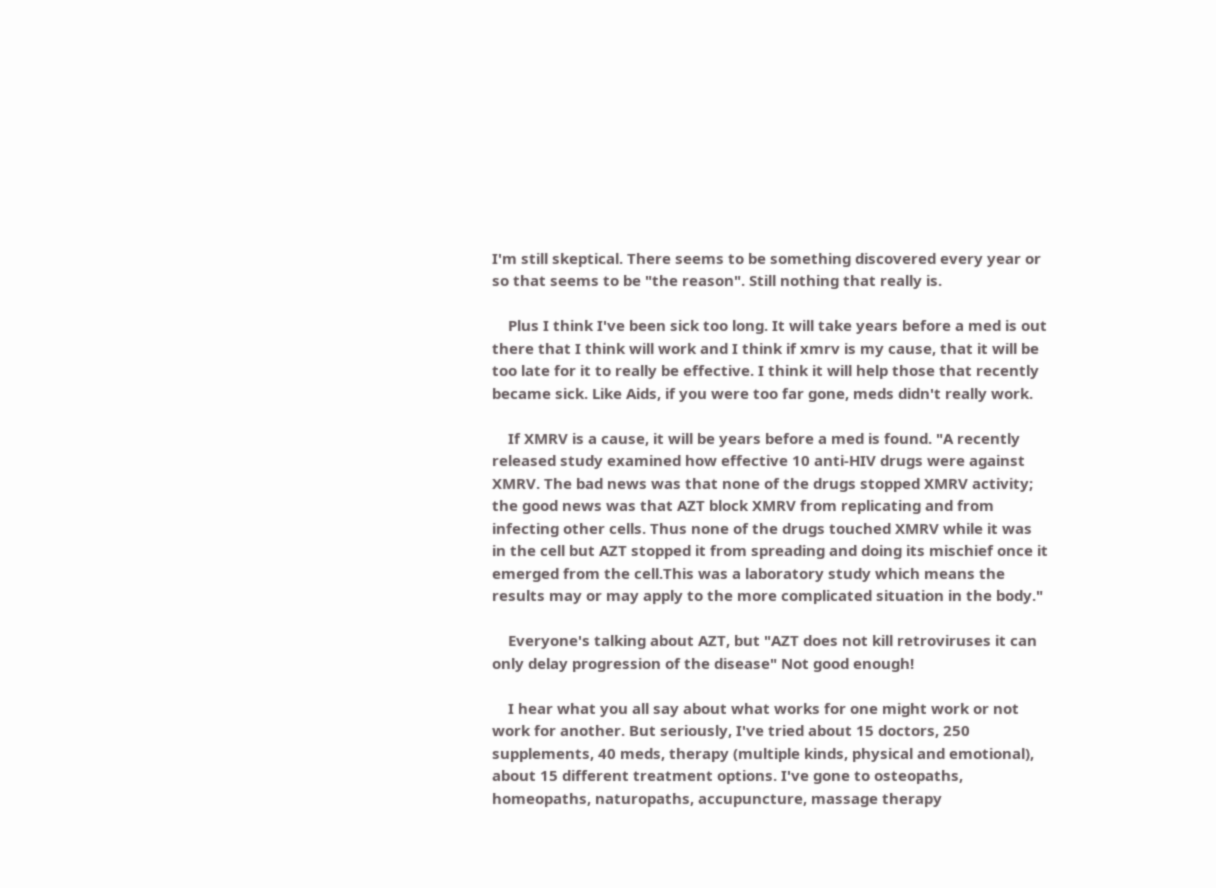I'm still skeptical. There seems to be something discovered every year or so that seems to be "the reason". Still nothing that really is.

    Plus I think I've been sick too long. It will take years before a med is out there that I think will work and I think if xmrv is my cause, that it will be too late for it to really be effective. I think it will help those that recently became sick. Like Aids, if you were too far gone, meds didn't really work.

    If XMRV is a cause, it will be years before a med is found. "A recently released study examined how effective 10 anti-HIV drugs were against XMRV. The bad news was that none of the drugs stopped XMRV activity; the good news was that AZT block XMRV from replicating and from infecting other cells. Thus none of the drugs touched XMRV while it was in the cell but AZT stopped it from spreading and doing its mischief once it emerged from the cell.This was a laboratory study which means the results may or may apply to the more complicated situation in the body."

    Everyone's talking about AZT, but "AZT does not kill retroviruses it can only delay progression of the disease" Not good enough!

    I hear what you all say about what works for one might work or not work for another. But seriously, I've tried about 15 doctors, 250 supplements, 40 meds, therapy (multiple kinds, physical and emotional), about 15 different treatment options. I've gone to osteopaths, homeopaths, naturopaths, accupuncture, massage therapy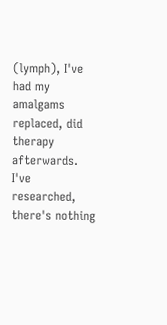(lymph), I've had my amalgams replaced, did therapy afterwards. I've researched, there's nothing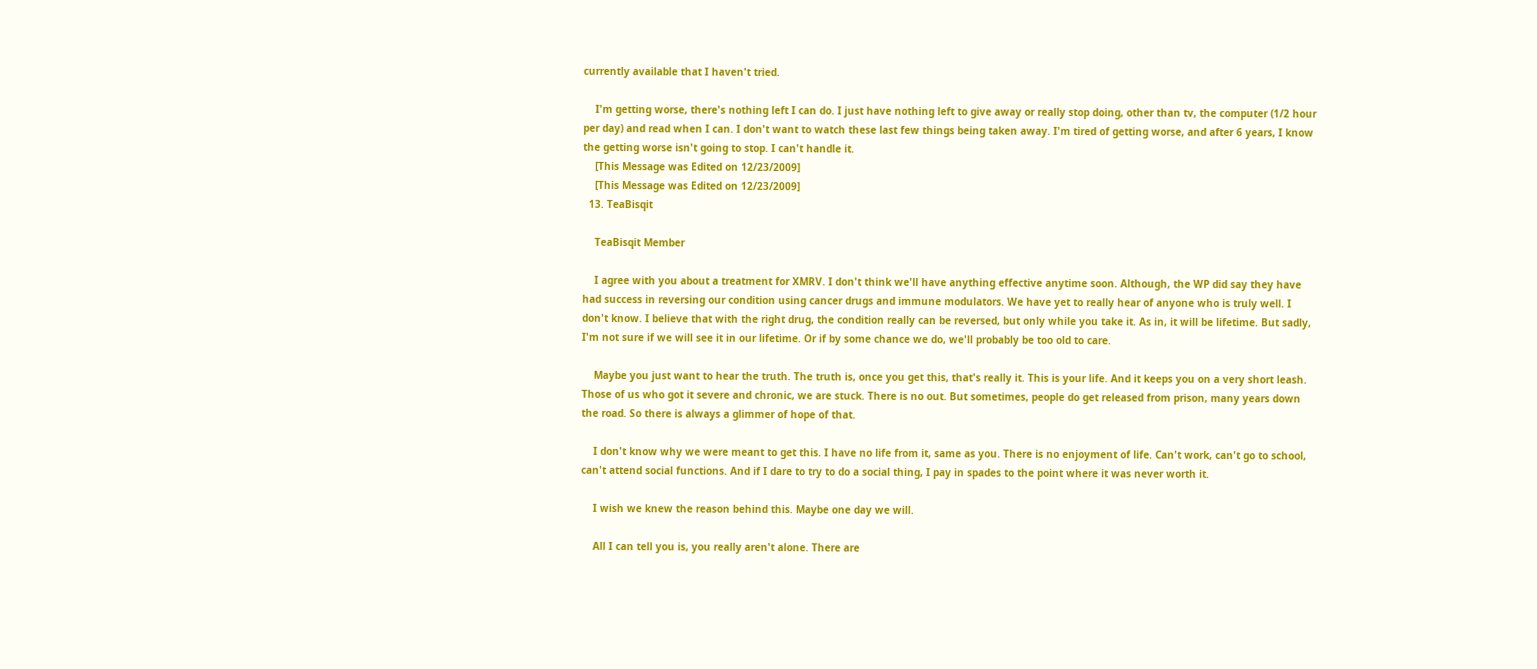currently available that I haven't tried.

    I'm getting worse, there's nothing left I can do. I just have nothing left to give away or really stop doing, other than tv, the computer (1/2 hour per day) and read when I can. I don't want to watch these last few things being taken away. I'm tired of getting worse, and after 6 years, I know the getting worse isn't going to stop. I can't handle it.
    [This Message was Edited on 12/23/2009]
    [This Message was Edited on 12/23/2009]
  13. TeaBisqit

    TeaBisqit Member

    I agree with you about a treatment for XMRV. I don't think we'll have anything effective anytime soon. Although, the WP did say they have had success in reversing our condition using cancer drugs and immune modulators. We have yet to really hear of anyone who is truly well. I don't know. I believe that with the right drug, the condition really can be reversed, but only while you take it. As in, it will be lifetime. But sadly, I'm not sure if we will see it in our lifetime. Or if by some chance we do, we'll probably be too old to care.

    Maybe you just want to hear the truth. The truth is, once you get this, that's really it. This is your life. And it keeps you on a very short leash. Those of us who got it severe and chronic, we are stuck. There is no out. But sometimes, people do get released from prison, many years down the road. So there is always a glimmer of hope of that.

    I don't know why we were meant to get this. I have no life from it, same as you. There is no enjoyment of life. Can't work, can't go to school, can't attend social functions. And if I dare to try to do a social thing, I pay in spades to the point where it was never worth it.

    I wish we knew the reason behind this. Maybe one day we will.

    All I can tell you is, you really aren't alone. There are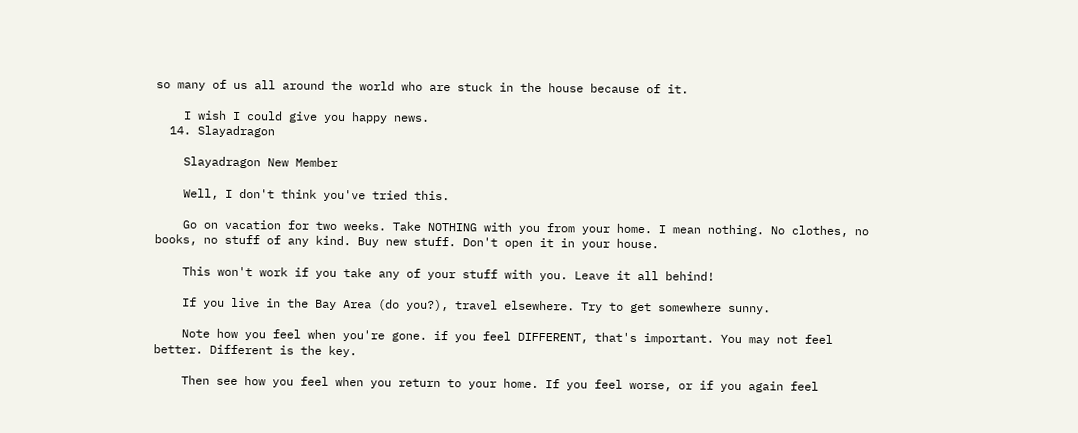so many of us all around the world who are stuck in the house because of it.

    I wish I could give you happy news.
  14. Slayadragon

    Slayadragon New Member

    Well, I don't think you've tried this.

    Go on vacation for two weeks. Take NOTHING with you from your home. I mean nothing. No clothes, no books, no stuff of any kind. Buy new stuff. Don't open it in your house.

    This won't work if you take any of your stuff with you. Leave it all behind!

    If you live in the Bay Area (do you?), travel elsewhere. Try to get somewhere sunny.

    Note how you feel when you're gone. if you feel DIFFERENT, that's important. You may not feel better. Different is the key.

    Then see how you feel when you return to your home. If you feel worse, or if you again feel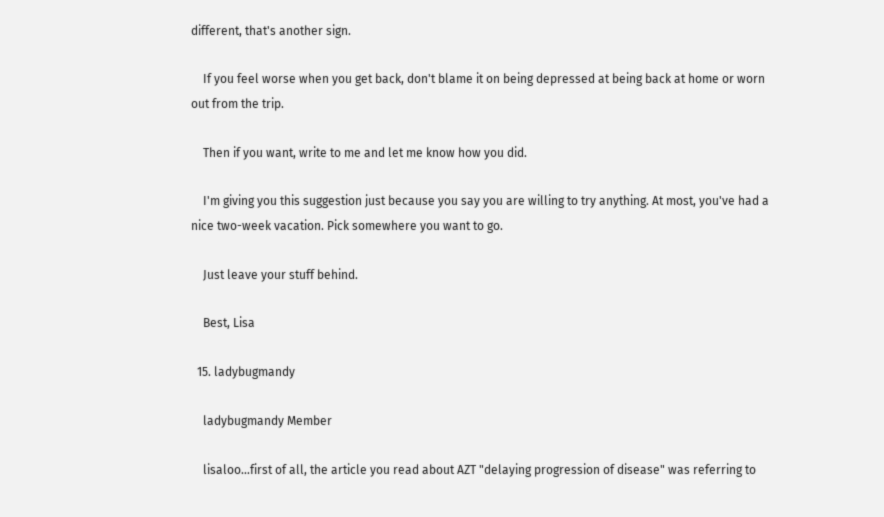different, that's another sign.

    If you feel worse when you get back, don't blame it on being depressed at being back at home or worn out from the trip.

    Then if you want, write to me and let me know how you did.

    I'm giving you this suggestion just because you say you are willing to try anything. At most, you've had a nice two-week vacation. Pick somewhere you want to go.

    Just leave your stuff behind.

    Best, Lisa

  15. ladybugmandy

    ladybugmandy Member

    lisaloo...first of all, the article you read about AZT "delaying progression of disease" was referring to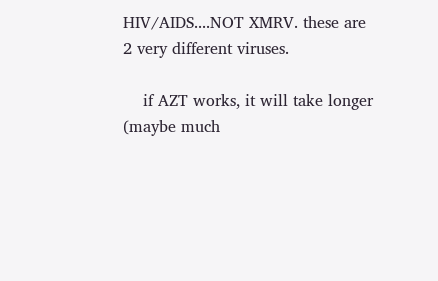HIV/AIDS....NOT XMRV. these are 2 very different viruses.

    if AZT works, it will take longer (maybe much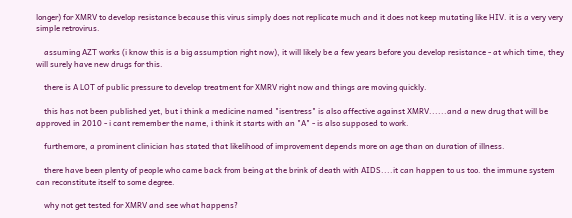longer) for XMRV to develop resistance because this virus simply does not replicate much and it does not keep mutating like HIV. it is a very very simple retrovirus.

    assuming AZT works (i know this is a big assumption right now), it will likely be a few years before you develop resistance - at which time, they will surely have new drugs for this.

    there is A LOT of public pressure to develop treatment for XMRV right now and things are moving quickly.

    this has not been published yet, but i think a medicine named "isentress" is also affective against XMRV......and a new drug that will be approved in 2010 - i cant remember the name, i think it starts with an "A" - is also supposed to work.

    furthemore, a prominent clinician has stated that likelihood of improvement depends more on age than on duration of illness.

    there have been plenty of people who came back from being at the brink of death with AIDS....it can happen to us too. the immune system can reconstitute itself to some degree.

    why not get tested for XMRV and see what happens?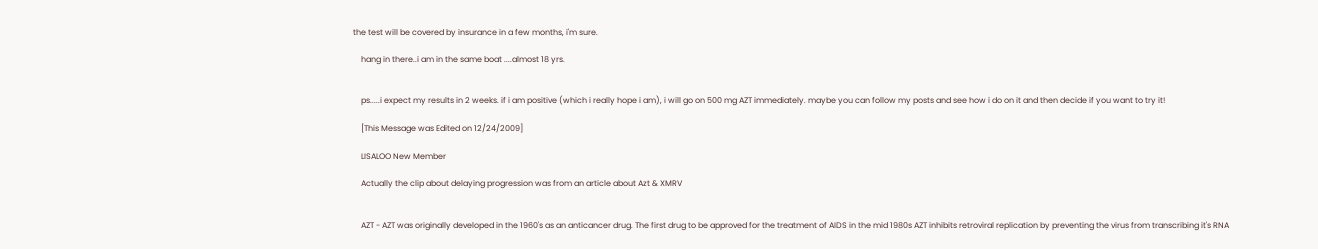the test will be covered by insurance in a few months, i'm sure.

    hang in there..i am in the same boat ....almost 18 yrs.


    ps.....i expect my results in 2 weeks. if i am positive (which i really hope i am), i will go on 500 mg AZT immediately. maybe you can follow my posts and see how i do on it and then decide if you want to try it!

    [This Message was Edited on 12/24/2009]

    LISALOO New Member

    Actually the clip about delaying progression was from an article about Azt & XMRV


    AZT - AZT was originally developed in the 1960's as an anticancer drug. The first drug to be approved for the treatment of AIDS in the mid 1980s AZT inhibits retroviral replication by preventing the virus from transcribing it's RNA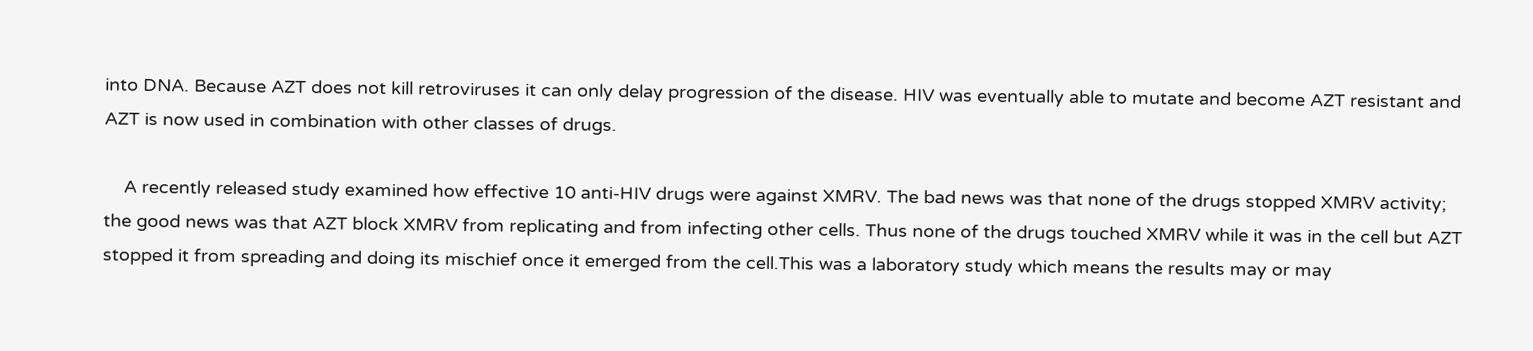into DNA. Because AZT does not kill retroviruses it can only delay progression of the disease. HIV was eventually able to mutate and become AZT resistant and AZT is now used in combination with other classes of drugs.

    A recently released study examined how effective 10 anti-HIV drugs were against XMRV. The bad news was that none of the drugs stopped XMRV activity; the good news was that AZT block XMRV from replicating and from infecting other cells. Thus none of the drugs touched XMRV while it was in the cell but AZT stopped it from spreading and doing its mischief once it emerged from the cell.This was a laboratory study which means the results may or may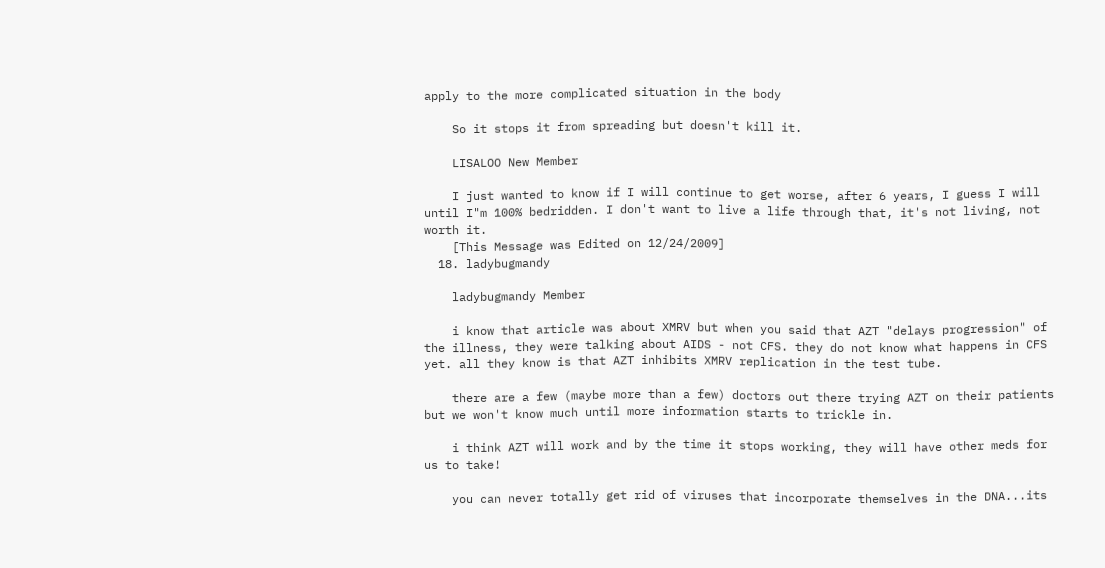apply to the more complicated situation in the body

    So it stops it from spreading but doesn't kill it.

    LISALOO New Member

    I just wanted to know if I will continue to get worse, after 6 years, I guess I will until I"m 100% bedridden. I don't want to live a life through that, it's not living, not worth it.
    [This Message was Edited on 12/24/2009]
  18. ladybugmandy

    ladybugmandy Member

    i know that article was about XMRV but when you said that AZT "delays progression" of the illness, they were talking about AIDS - not CFS. they do not know what happens in CFS yet. all they know is that AZT inhibits XMRV replication in the test tube.

    there are a few (maybe more than a few) doctors out there trying AZT on their patients but we won't know much until more information starts to trickle in.

    i think AZT will work and by the time it stops working, they will have other meds for us to take!

    you can never totally get rid of viruses that incorporate themselves in the DNA...its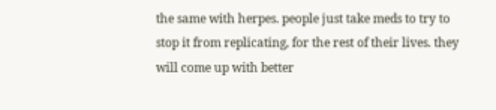the same with herpes. people just take meds to try to stop it from replicating, for the rest of their lives. they will come up with better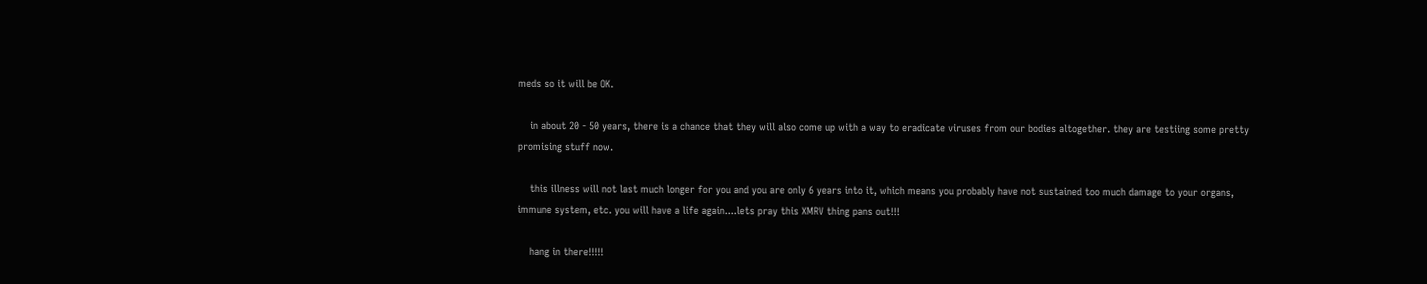meds so it will be OK.

    in about 20 - 50 years, there is a chance that they will also come up with a way to eradicate viruses from our bodies altogether. they are testiing some pretty promising stuff now.

    this illness will not last much longer for you and you are only 6 years into it, which means you probably have not sustained too much damage to your organs, immune system, etc. you will have a life again....lets pray this XMRV thing pans out!!!

    hang in there!!!!!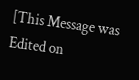[This Message was Edited on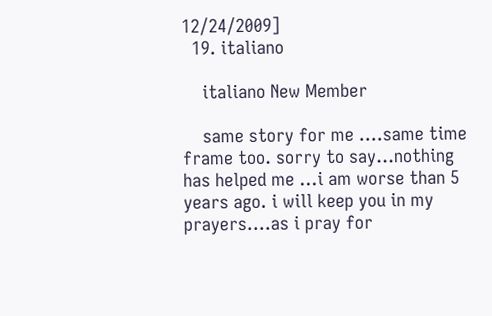12/24/2009]
  19. italiano

    italiano New Member

    same story for me ....same time frame too. sorry to say...nothing has helped me ...i am worse than 5 years ago. i will keep you in my prayers....as i pray for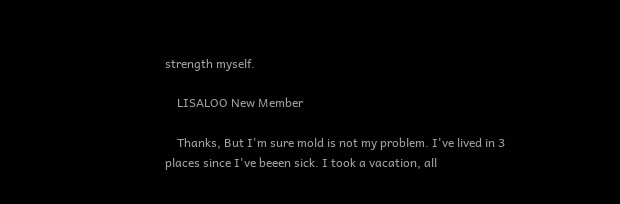strength myself.

    LISALOO New Member

    Thanks, But I'm sure mold is not my problem. I've lived in 3 places since I've beeen sick. I took a vacation, all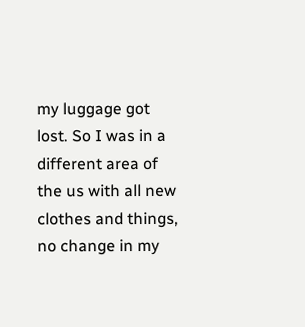my luggage got lost. So I was in a different area of the us with all new clothes and things, no change in my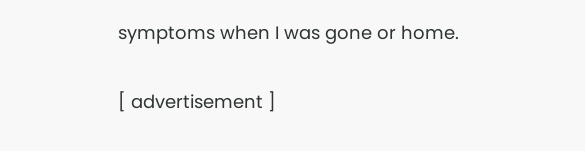symptoms when I was gone or home.

[ advertisement ]